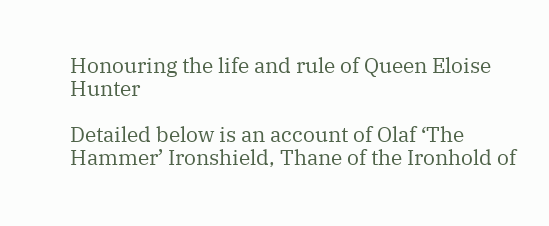Honouring the life and rule of Queen Eloise Hunter

Detailed below is an account of Olaf ‘The Hammer’ Ironshield, Thane of the Ironhold of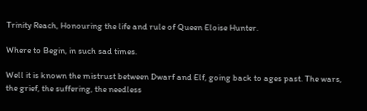Trinity Reach, Honouring the life and rule of Queen Eloise Hunter.

Where to Begin, in such sad times.

Well it is known the mistrust between Dwarf and Elf, going back to ages past. The wars, the grief, the suffering, the needless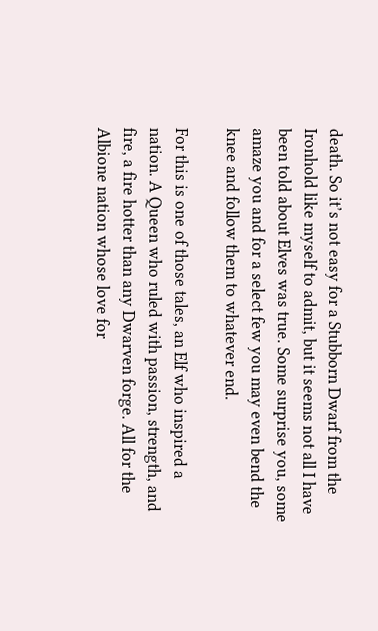death. So it’s not easy for a Stubborn Dwarf from the Ironhold like myself to admit, but it seems not all I have been told about Elves was true. Some surprise you, some amaze you and for a select few you may even bend the knee and follow them to whatever end.

For this is one of those tales, an Elf who inspired a nation. A Queen who ruled with passion, strength, and fire, a fire hotter than any Dwarven forge. All for the Albione nation whose love for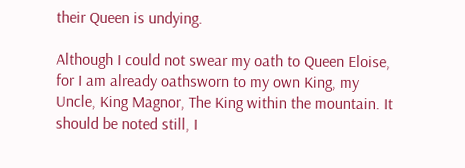their Queen is undying.

Although I could not swear my oath to Queen Eloise, for I am already oathsworn to my own King, my Uncle, King Magnor, The King within the mountain. It should be noted still, I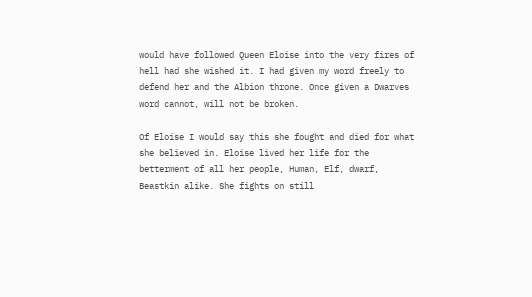would have followed Queen Eloise into the very fires of hell had she wished it. I had given my word freely to defend her and the Albion throne. Once given a Dwarves word cannot, will not be broken.

Of Eloise I would say this she fought and died for what she believed in. Eloise lived her life for the betterment of all her people, Human, Elf, dwarf, Beastkin alike. She fights on still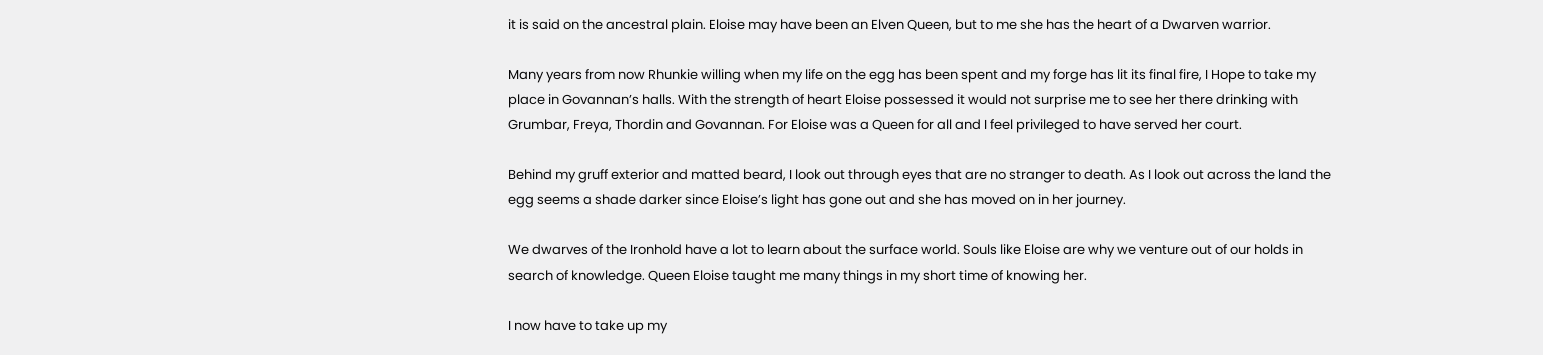it is said on the ancestral plain. Eloise may have been an Elven Queen, but to me she has the heart of a Dwarven warrior.

Many years from now Rhunkie willing when my life on the egg has been spent and my forge has lit its final fire, I Hope to take my place in Govannan’s halls. With the strength of heart Eloise possessed it would not surprise me to see her there drinking with Grumbar, Freya, Thordin and Govannan. For Eloise was a Queen for all and I feel privileged to have served her court.

Behind my gruff exterior and matted beard, I look out through eyes that are no stranger to death. As I look out across the land the egg seems a shade darker since Eloise’s light has gone out and she has moved on in her journey.

We dwarves of the Ironhold have a lot to learn about the surface world. Souls like Eloise are why we venture out of our holds in search of knowledge. Queen Eloise taught me many things in my short time of knowing her.

I now have to take up my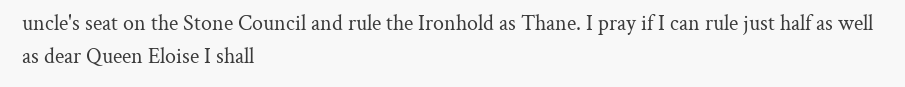uncle's seat on the Stone Council and rule the Ironhold as Thane. I pray if I can rule just half as well as dear Queen Eloise I shall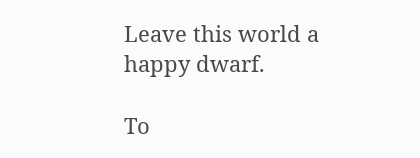Leave this world a happy dwarf.

To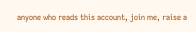anyone who reads this account, join me, raise a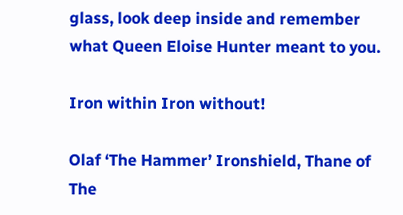glass, look deep inside and remember what Queen Eloise Hunter meant to you.

Iron within Iron without!

Olaf ‘The Hammer’ Ironshield, Thane of The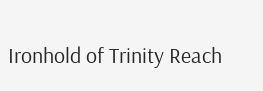Ironhold of Trinity Reach